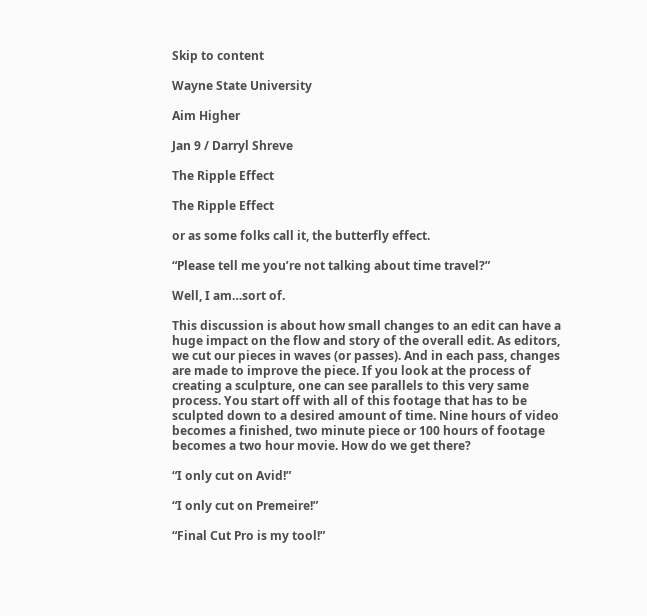Skip to content

Wayne State University

Aim Higher

Jan 9 / Darryl Shreve

The Ripple Effect

The Ripple Effect

or as some folks call it, the butterfly effect.

“Please tell me you’re not talking about time travel?”

Well, I am…sort of.

This discussion is about how small changes to an edit can have a huge impact on the flow and story of the overall edit. As editors, we cut our pieces in waves (or passes). And in each pass, changes are made to improve the piece. If you look at the process of creating a sculpture, one can see parallels to this very same process. You start off with all of this footage that has to be sculpted down to a desired amount of time. Nine hours of video becomes a finished, two minute piece or 100 hours of footage becomes a two hour movie. How do we get there?

“I only cut on Avid!”

“I only cut on Premeire!”

“Final Cut Pro is my tool!”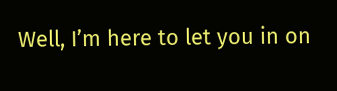Well, I’m here to let you in on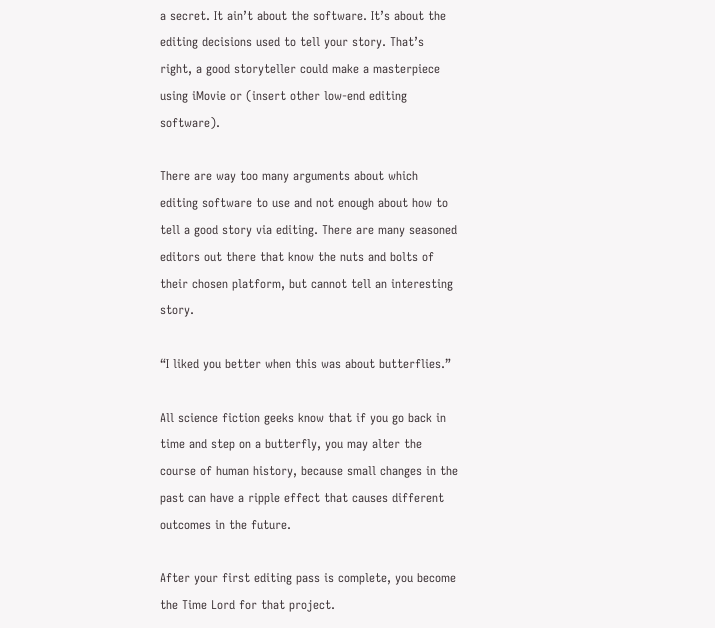a secret. It ain’t about the software. It’s about the editing decisions used to tell your story. That’s right, a good storyteller could make a masterpiece using iMovie or (insert other low-end editing software).

There are way too many arguments about which editing software to use and not enough about how to tell a good story via editing. There are many seasoned editors out there that know the nuts and bolts of their chosen platform, but cannot tell an interesting story.

“I liked you better when this was about butterflies.”

All science fiction geeks know that if you go back in time and step on a butterfly, you may alter the course of human history, because small changes in the past can have a ripple effect that causes different outcomes in the future.

After your first editing pass is complete, you become the Time Lord for that project.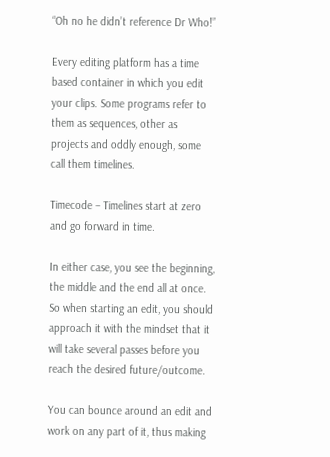“Oh no he didn’t reference Dr Who!”

Every editing platform has a time based container in which you edit your clips. Some programs refer to them as sequences, other as projects and oddly enough, some call them timelines.

Timecode – Timelines start at zero and go forward in time.

In either case, you see the beginning, the middle and the end all at once. So when starting an edit, you should approach it with the mindset that it will take several passes before you reach the desired future/outcome.

You can bounce around an edit and work on any part of it, thus making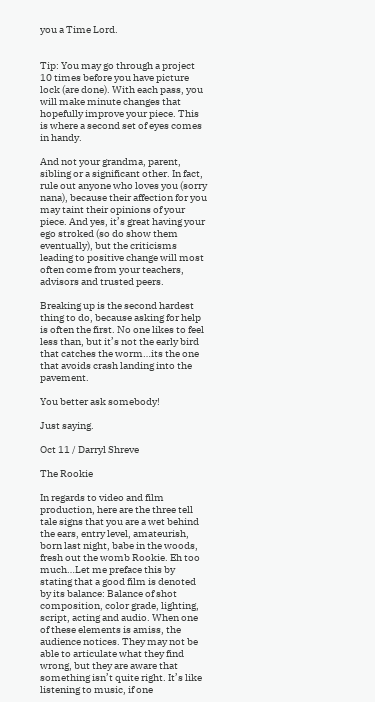you a Time Lord.


Tip: You may go through a project 10 times before you have picture lock (are done). With each pass, you will make minute changes that hopefully improve your piece. This is where a second set of eyes comes in handy.

And not your grandma, parent, sibling or a significant other. In fact, rule out anyone who loves you (sorry nana), because their affection for you may taint their opinions of your piece. And yes, it’s great having your ego stroked (so do show them eventually), but the criticisms leading to positive change will most often come from your teachers, advisors and trusted peers.

Breaking up is the second hardest thing to do, because asking for help is often the first. No one likes to feel less than, but it’s not the early bird that catches the worm…its the one that avoids crash landing into the pavement.

You better ask somebody!

Just saying.

Oct 11 / Darryl Shreve

The Rookie

In regards to video and film production, here are the three tell tale signs that you are a wet behind the ears, entry level, amateurish, born last night, babe in the woods, fresh out the womb Rookie. Eh too much…Let me preface this by stating that a good film is denoted by its balance: Balance of shot composition, color grade, lighting, script, acting and audio. When one of these elements is amiss, the audience notices. They may not be able to articulate what they find wrong, but they are aware that something isn’t quite right. It’s like listening to music, if one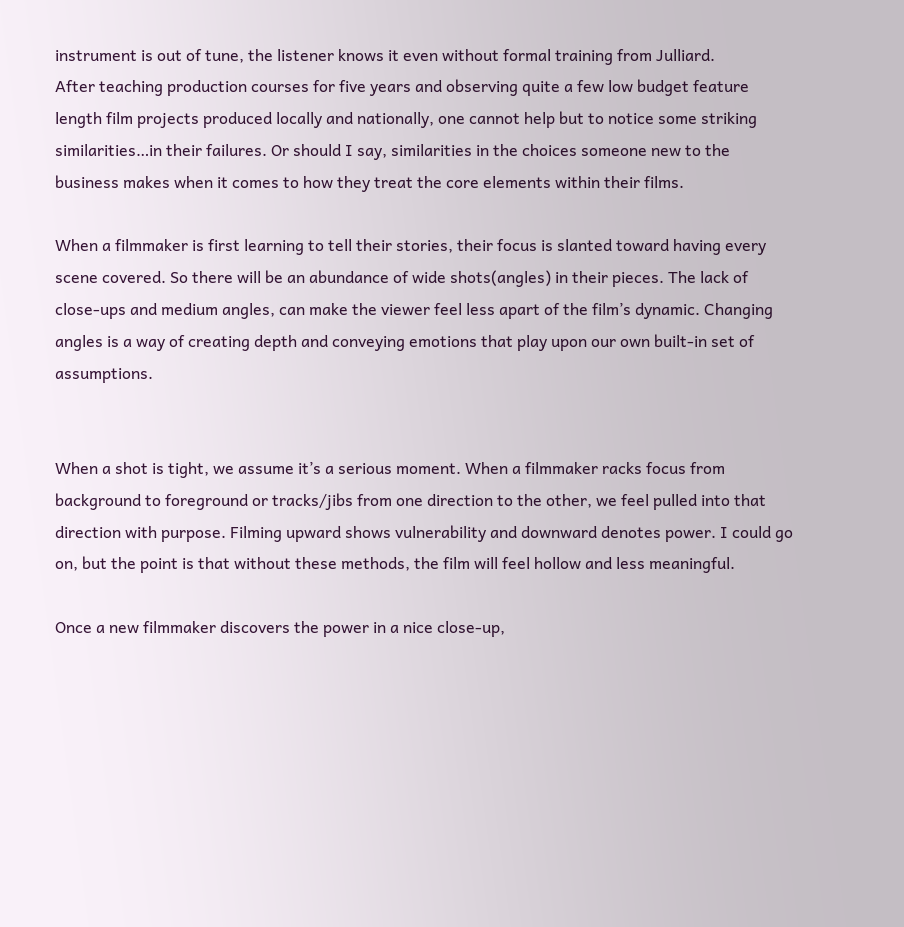instrument is out of tune, the listener knows it even without formal training from Julliard.
After teaching production courses for five years and observing quite a few low budget feature length film projects produced locally and nationally, one cannot help but to notice some striking similarities…in their failures. Or should I say, similarities in the choices someone new to the business makes when it comes to how they treat the core elements within their films.

When a filmmaker is first learning to tell their stories, their focus is slanted toward having every scene covered. So there will be an abundance of wide shots(angles) in their pieces. The lack of close-ups and medium angles, can make the viewer feel less apart of the film’s dynamic. Changing angles is a way of creating depth and conveying emotions that play upon our own built-in set of assumptions.


When a shot is tight, we assume it’s a serious moment. When a filmmaker racks focus from background to foreground or tracks/jibs from one direction to the other, we feel pulled into that direction with purpose. Filming upward shows vulnerability and downward denotes power. I could go on, but the point is that without these methods, the film will feel hollow and less meaningful.

Once a new filmmaker discovers the power in a nice close-up,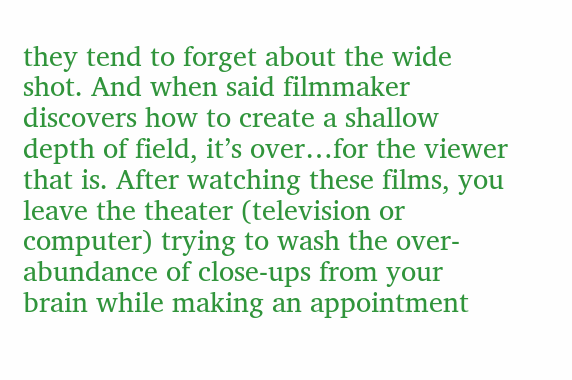they tend to forget about the wide shot. And when said filmmaker discovers how to create a shallow depth of field, it’s over…for the viewer that is. After watching these films, you leave the theater (television or computer) trying to wash the over-abundance of close-ups from your brain while making an appointment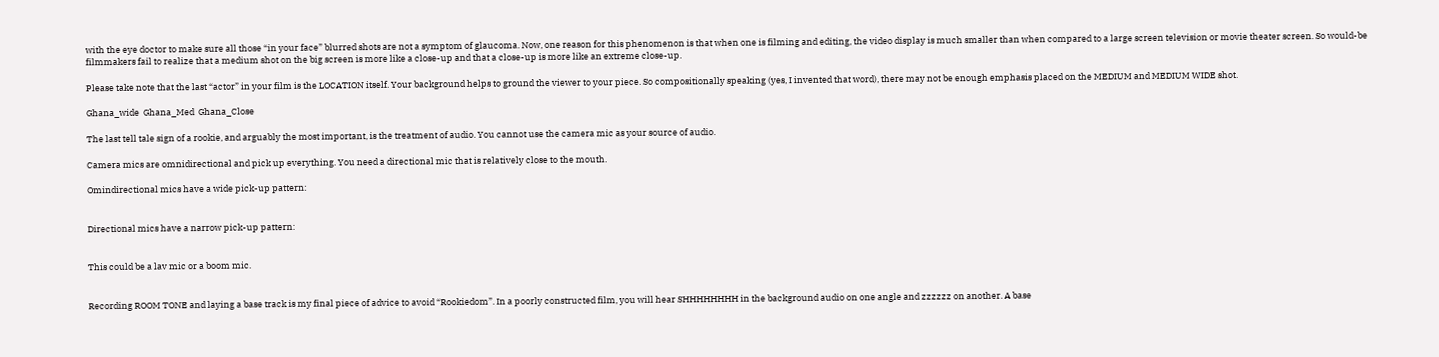with the eye doctor to make sure all those “in your face” blurred shots are not a symptom of glaucoma. Now, one reason for this phenomenon is that when one is filming and editing, the video display is much smaller than when compared to a large screen television or movie theater screen. So would-be filmmakers fail to realize that a medium shot on the big screen is more like a close-up and that a close-up is more like an extreme close-up.

Please take note that the last “actor” in your film is the LOCATION itself. Your background helps to ground the viewer to your piece. So compositionally speaking (yes, I invented that word), there may not be enough emphasis placed on the MEDIUM and MEDIUM WIDE shot.

Ghana_wide  Ghana_Med  Ghana_Close

The last tell tale sign of a rookie, and arguably the most important, is the treatment of audio. You cannot use the camera mic as your source of audio.

Camera mics are omnidirectional and pick up everything. You need a directional mic that is relatively close to the mouth.

Omindirectional mics have a wide pick-up pattern:


Directional mics have a narrow pick-up pattern:


This could be a lav mic or a boom mic.


Recording ROOM TONE and laying a base track is my final piece of advice to avoid “Rookiedom”. In a poorly constructed film, you will hear SHHHHHHHH in the background audio on one angle and zzzzzz on another. A base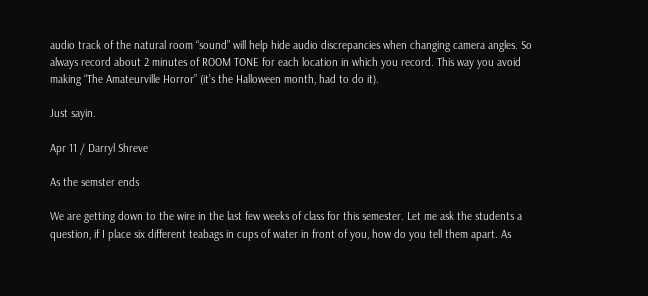audio track of the natural room “sound” will help hide audio discrepancies when changing camera angles. So always record about 2 minutes of ROOM TONE for each location in which you record. This way you avoid making “The Amateurville Horror” (it’s the Halloween month, had to do it).

Just sayin.

Apr 11 / Darryl Shreve

As the semster ends

We are getting down to the wire in the last few weeks of class for this semester. Let me ask the students a question, if I place six different teabags in cups of water in front of you, how do you tell them apart. As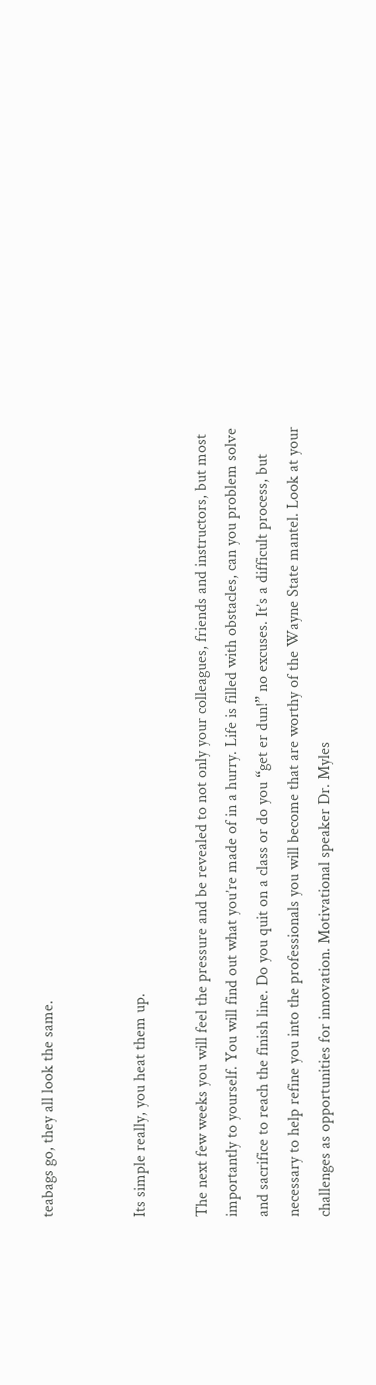teabags go, they all look the same.


Its simple really, you heat them up.

The next few weeks you will feel the pressure and be revealed to not only your colleagues, friends and instructors, but most importantly to yourself. You will find out what you’re made of in a hurry. Life is filled with obstacles, can you problem solve and sacrifice to reach the finish line. Do you quit on a class or do you “get er dun!” no excuses. It’s a difficult process, but necessary to help refine you into the professionals you will become that are worthy of the Wayne State mantel. Look at your challenges as opportunities for innovation. Motivational speaker Dr. Myles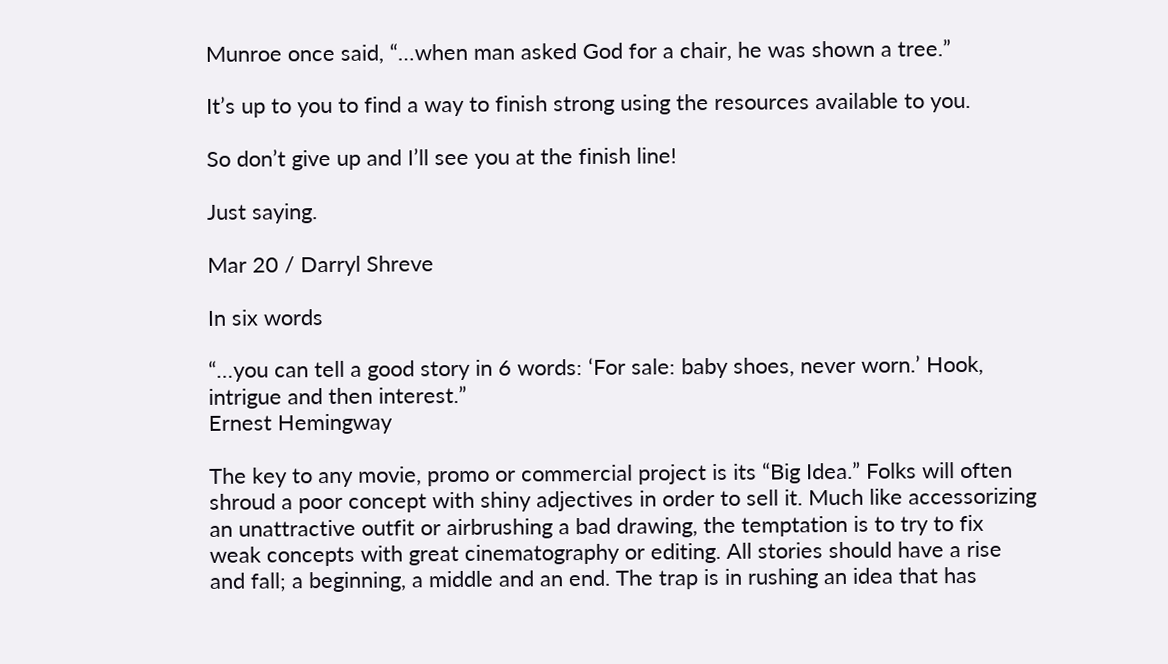Munroe once said, “…when man asked God for a chair, he was shown a tree.”

It’s up to you to find a way to finish strong using the resources available to you.

So don’t give up and I’ll see you at the finish line!

Just saying.

Mar 20 / Darryl Shreve

In six words

“…you can tell a good story in 6 words: ‘For sale: baby shoes, never worn.’ Hook, intrigue and then interest.”
Ernest Hemingway

The key to any movie, promo or commercial project is its “Big Idea.” Folks will often shroud a poor concept with shiny adjectives in order to sell it. Much like accessorizing an unattractive outfit or airbrushing a bad drawing, the temptation is to try to fix weak concepts with great cinematography or editing. All stories should have a rise and fall; a beginning, a middle and an end. The trap is in rushing an idea that has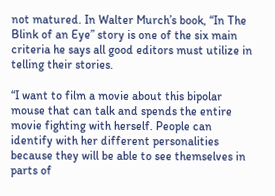not matured. In Walter Murch’s book, “In The Blink of an Eye” story is one of the six main criteria he says all good editors must utilize in telling their stories.

“I want to film a movie about this bipolar mouse that can talk and spends the entire movie fighting with herself. People can identify with her different personalities because they will be able to see themselves in parts of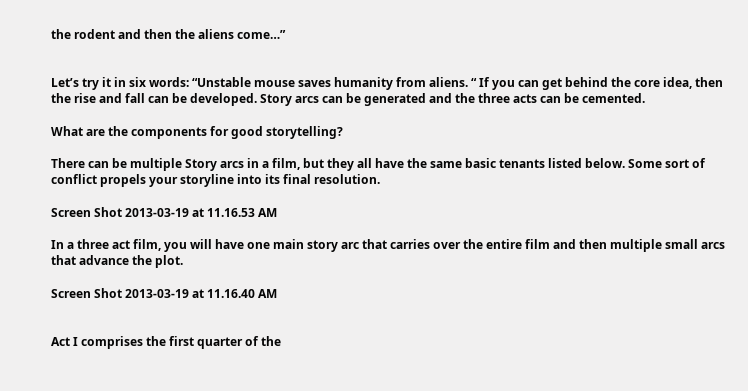the rodent and then the aliens come…”


Let’s try it in six words: “Unstable mouse saves humanity from aliens. “ If you can get behind the core idea, then the rise and fall can be developed. Story arcs can be generated and the three acts can be cemented.

What are the components for good storytelling?

There can be multiple Story arcs in a film, but they all have the same basic tenants listed below. Some sort of conflict propels your storyline into its final resolution.

Screen Shot 2013-03-19 at 11.16.53 AM

In a three act film, you will have one main story arc that carries over the entire film and then multiple small arcs that advance the plot.

Screen Shot 2013-03-19 at 11.16.40 AM


Act I comprises the first quarter of the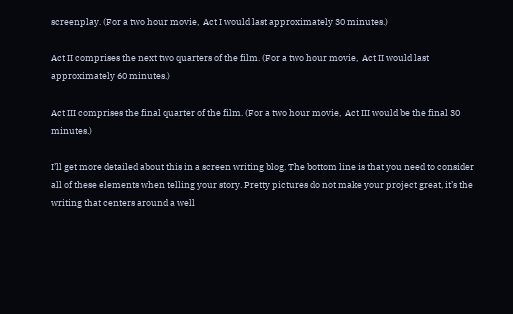screenplay. (For a two hour movie,  Act I would last approximately 30 minutes.)

Act II comprises the next two quarters of the film. (For a two hour movie,  Act II would last approximately 60 minutes.)

Act III comprises the final quarter of the film. (For a two hour movie,  Act III would be the final 30 minutes.)

I’ll get more detailed about this in a screen writing blog. The bottom line is that you need to consider all of these elements when telling your story. Pretty pictures do not make your project great, it’s the writing that centers around a well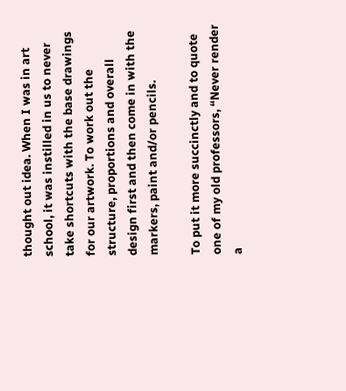thought out idea. When I was in art school, it was instilled in us to never take shortcuts with the base drawings for our artwork. To work out the structure, proportions and overall design first and then come in with the markers, paint and/or pencils.

To put it more succinctly and to quote one of my old professors, “Never render a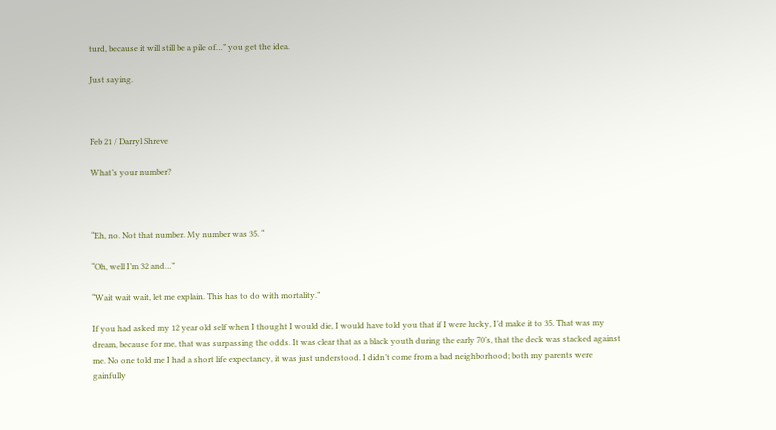turd, because it will still be a pile of…” you get the idea.

Just saying.



Feb 21 / Darryl Shreve

What’s your number?



“Eh, no. Not that number. My number was 35. “

“Oh, well I’m 32 and…”

“Wait wait wait, let me explain. This has to do with mortality.”

If you had asked my 12 year old self when I thought I would die, I would have told you that if I were lucky, I’d make it to 35. That was my dream, because for me, that was surpassing the odds. It was clear that as a black youth during the early 70’s, that the deck was stacked against me. No one told me I had a short life expectancy, it was just understood. I didn’t come from a bad neighborhood; both my parents were gainfully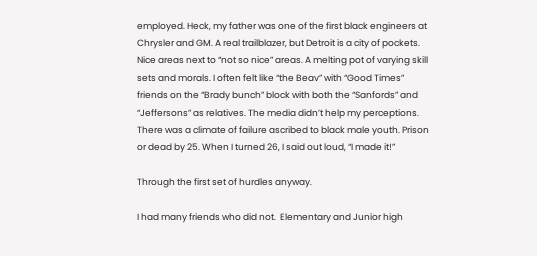employed. Heck, my father was one of the first black engineers at Chrysler and GM. A real trailblazer, but Detroit is a city of pockets. Nice areas next to “not so nice” areas. A melting pot of varying skill sets and morals. I often felt like “the Beav” with “Good Times” friends on the “Brady bunch” block with both the “Sanfords” and “Jeffersons” as relatives. The media didn’t help my perceptions. There was a climate of failure ascribed to black male youth. Prison or dead by 25. When I turned 26, I said out loud, “I made it!”

Through the first set of hurdles anyway.

I had many friends who did not.  Elementary and Junior high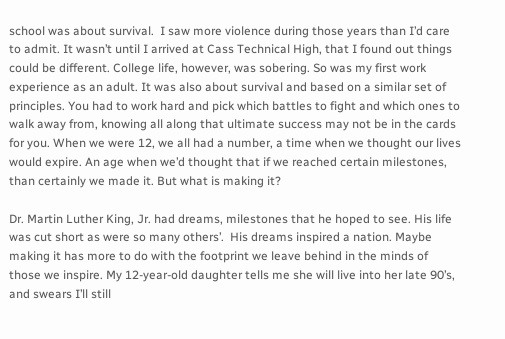school was about survival.  I saw more violence during those years than I’d care to admit. It wasn’t until I arrived at Cass Technical High, that I found out things could be different. College life, however, was sobering. So was my first work experience as an adult. It was also about survival and based on a similar set of principles. You had to work hard and pick which battles to fight and which ones to walk away from, knowing all along that ultimate success may not be in the cards for you. When we were 12, we all had a number, a time when we thought our lives would expire. An age when we’d thought that if we reached certain milestones, than certainly we made it. But what is making it?

Dr. Martin Luther King, Jr. had dreams, milestones that he hoped to see. His life was cut short as were so many others’.  His dreams inspired a nation. Maybe making it has more to do with the footprint we leave behind in the minds of those we inspire. My 12-year-old daughter tells me she will live into her late 90’s, and swears I’ll still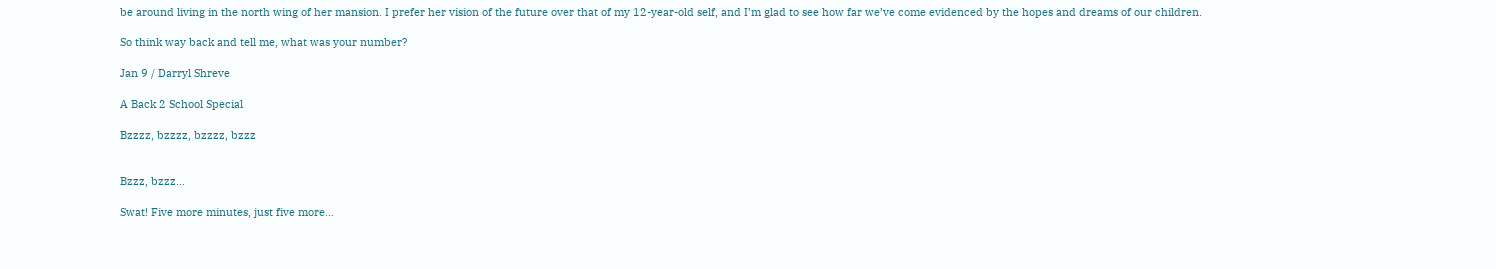be around living in the north wing of her mansion. I prefer her vision of the future over that of my 12-year-old self, and I’m glad to see how far we’ve come evidenced by the hopes and dreams of our children.

So think way back and tell me, what was your number?

Jan 9 / Darryl Shreve

A Back 2 School Special

Bzzzz, bzzzz, bzzzz, bzzz


Bzzz, bzzz…

Swat! Five more minutes, just five more…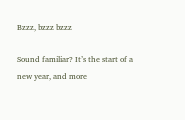Bzzz, bzzz bzzz

Sound familiar? It’s the start of a new year, and more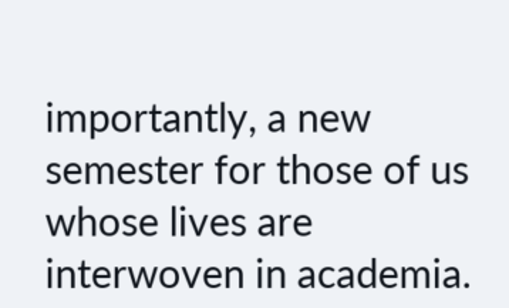importantly, a new semester for those of us whose lives are interwoven in academia.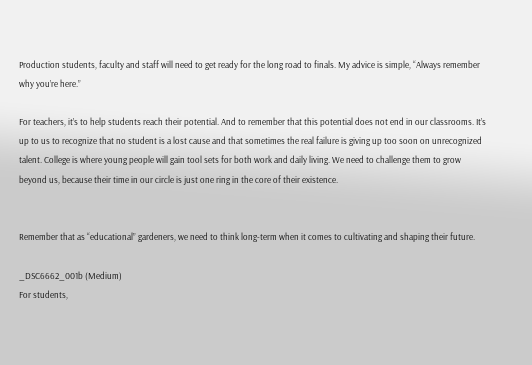Production students, faculty and staff will need to get ready for the long road to finals. My advice is simple, “Always remember why you’re here.”

For teachers, it’s to help students reach their potential. And to remember that this potential does not end in our classrooms. It’s up to us to recognize that no student is a lost cause and that sometimes the real failure is giving up too soon on unrecognized talent. College is where young people will gain tool sets for both work and daily living. We need to challenge them to grow beyond us, because their time in our circle is just one ring in the core of their existence.


Remember that as “educational” gardeners, we need to think long-term when it comes to cultivating and shaping their future.

_DSC6662_001b (Medium)
For students,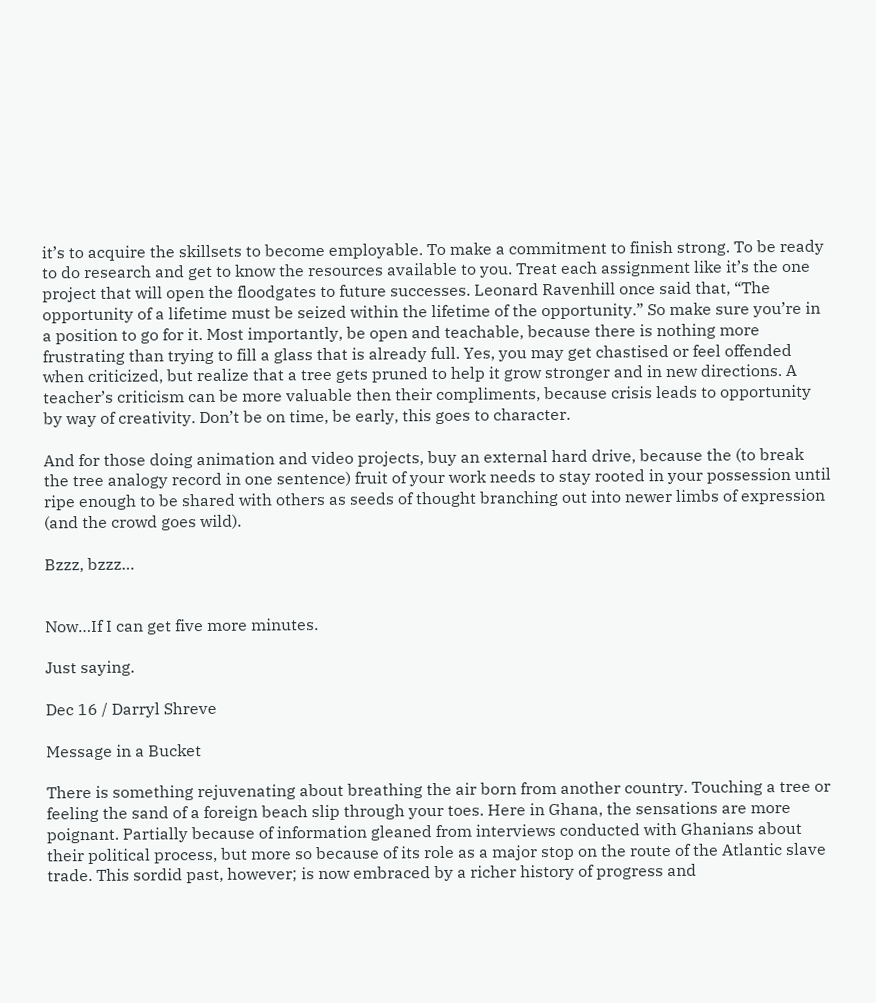it’s to acquire the skillsets to become employable. To make a commitment to finish strong. To be ready to do research and get to know the resources available to you. Treat each assignment like it’s the one project that will open the floodgates to future successes. Leonard Ravenhill once said that, “The opportunity of a lifetime must be seized within the lifetime of the opportunity.” So make sure you’re in a position to go for it. Most importantly, be open and teachable, because there is nothing more frustrating than trying to fill a glass that is already full. Yes, you may get chastised or feel offended when criticized, but realize that a tree gets pruned to help it grow stronger and in new directions. A teacher’s criticism can be more valuable then their compliments, because crisis leads to opportunity by way of creativity. Don’t be on time, be early, this goes to character.

And for those doing animation and video projects, buy an external hard drive, because the (to break the tree analogy record in one sentence) fruit of your work needs to stay rooted in your possession until ripe enough to be shared with others as seeds of thought branching out into newer limbs of expression (and the crowd goes wild).

Bzzz, bzzz…


Now…If I can get five more minutes.

Just saying.

Dec 16 / Darryl Shreve

Message in a Bucket

There is something rejuvenating about breathing the air born from another country. Touching a tree or feeling the sand of a foreign beach slip through your toes. Here in Ghana, the sensations are more poignant. Partially because of information gleaned from interviews conducted with Ghanians about their political process, but more so because of its role as a major stop on the route of the Atlantic slave trade. This sordid past, however; is now embraced by a richer history of progress and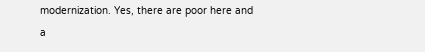modernization. Yes, there are poor here and a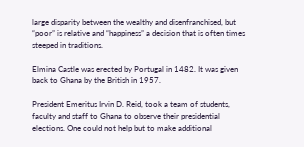large disparity between the wealthy and disenfranchised, but “poor” is relative and “happiness” a decision that is often times steeped in traditions.

Elmina Castle was erected by Portugal in 1482. It was given back to Ghana by the British in 1957.

President Emeritus Irvin D. Reid, took a team of students, faculty and staff to Ghana to observe their presidential elections. One could not help but to make additional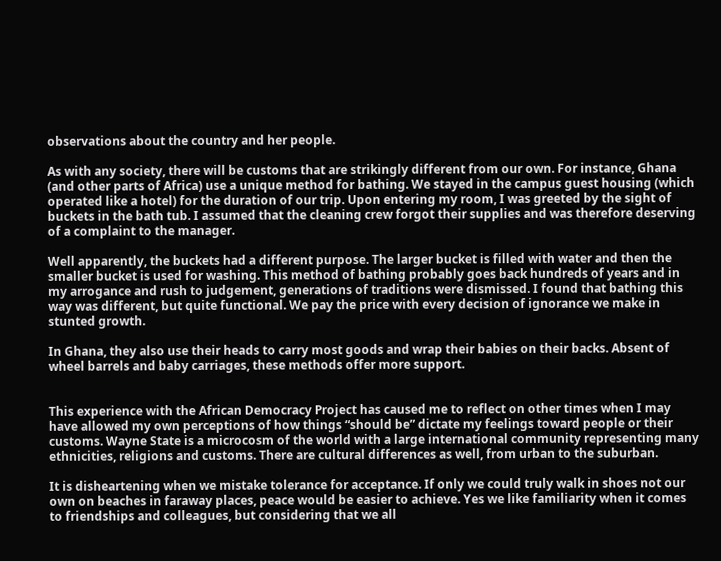observations about the country and her people.

As with any society, there will be customs that are strikingly different from our own. For instance, Ghana (and other parts of Africa) use a unique method for bathing. We stayed in the campus guest housing (which operated like a hotel) for the duration of our trip. Upon entering my room, I was greeted by the sight of buckets in the bath tub. I assumed that the cleaning crew forgot their supplies and was therefore deserving of a complaint to the manager.

Well apparently, the buckets had a different purpose. The larger bucket is filled with water and then the smaller bucket is used for washing. This method of bathing probably goes back hundreds of years and in my arrogance and rush to judgement, generations of traditions were dismissed. I found that bathing this way was different, but quite functional. We pay the price with every decision of ignorance we make in stunted growth.

In Ghana, they also use their heads to carry most goods and wrap their babies on their backs. Absent of wheel barrels and baby carriages, these methods offer more support.


This experience with the African Democracy Project has caused me to reflect on other times when I may have allowed my own perceptions of how things “should be” dictate my feelings toward people or their customs. Wayne State is a microcosm of the world with a large international community representing many ethnicities, religions and customs. There are cultural differences as well, from urban to the suburban.

It is disheartening when we mistake tolerance for acceptance. If only we could truly walk in shoes not our own on beaches in faraway places, peace would be easier to achieve. Yes we like familiarity when it comes to friendships and colleagues, but considering that we all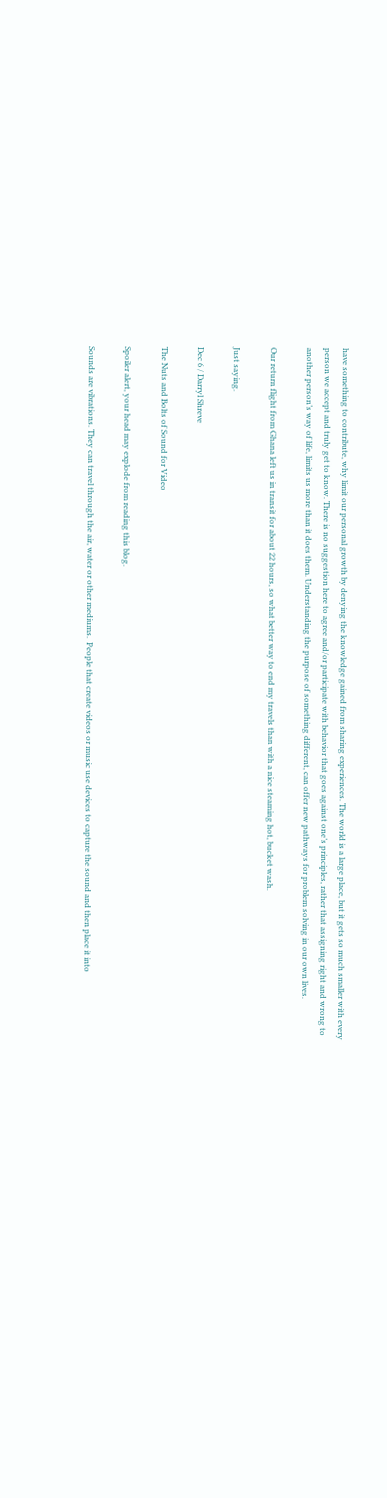have something to contribute, why limit our personal growth by denying the knowledge gained from sharing experiences. The world is a large place, but it gets so much smaller with every person we accept and truly get to know. There is no suggestion here to agree and/or participate with behavior that goes against one’s principles, rather that assigning right and wrong to another person’s way of life, limits us more than it does them. Understanding the purpose of something different, can offer new pathways for problem solving in our own lives.

Our return flight from Ghana left us in transit for about 22 hours, so what better way to end my travels than with a nice steaming hot, bucket wash.

Just saying.

Dec 6 / Darryl Shreve

The Nuts and Bolts of Sound for Video

Spoiler alert, your head may explode from reading this blog.

Sounds are vibrations. They can travel through the air, water or other mediums.  People that create videos or music use devices to capture the sound and then place it into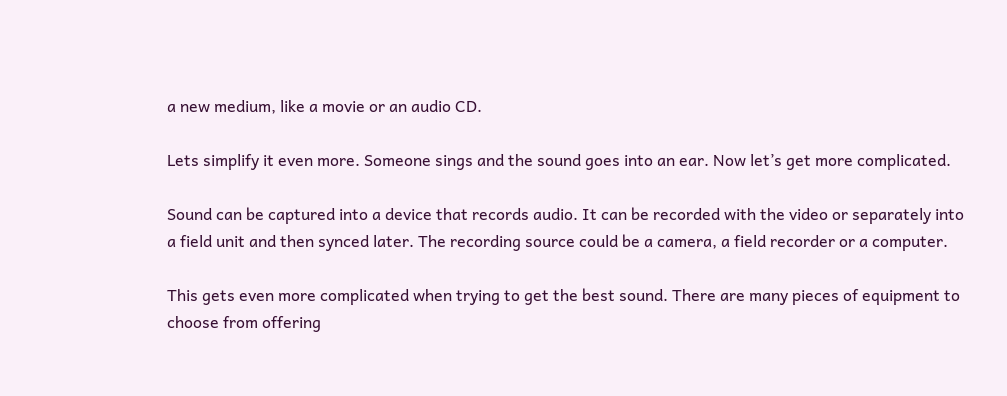a new medium, like a movie or an audio CD.

Lets simplify it even more. Someone sings and the sound goes into an ear. Now let’s get more complicated.

Sound can be captured into a device that records audio. It can be recorded with the video or separately into a field unit and then synced later. The recording source could be a camera, a field recorder or a computer.

This gets even more complicated when trying to get the best sound. There are many pieces of equipment to choose from offering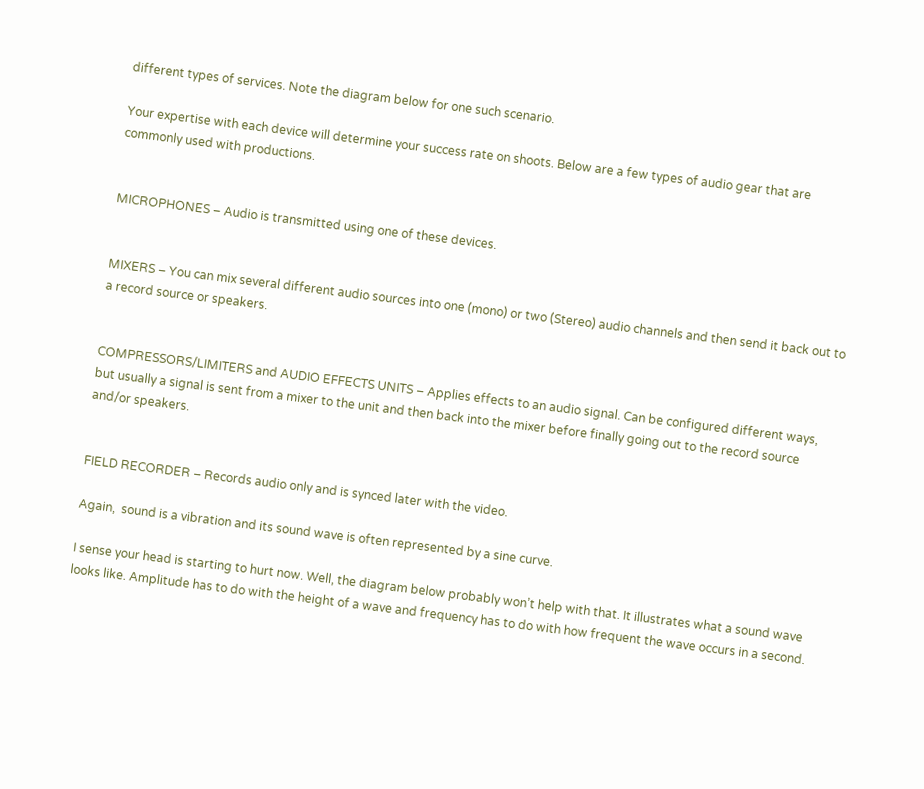different types of services. Note the diagram below for one such scenario.

Your expertise with each device will determine your success rate on shoots. Below are a few types of audio gear that are commonly used with productions.


MICROPHONES – Audio is transmitted using one of these devices.


MIXERS – You can mix several different audio sources into one (mono) or two (Stereo) audio channels and then send it back out to a record source or speakers.


COMPRESSORS/LIMITERS and AUDIO EFFECTS UNITS – Applies effects to an audio signal. Can be configured different ways, but usually a signal is sent from a mixer to the unit and then back into the mixer before finally going out to the record source and/or speakers.


FIELD RECORDER – Records audio only and is synced later with the video.

Again,  sound is a vibration and its sound wave is often represented by a sine curve.

I sense your head is starting to hurt now. Well, the diagram below probably won’t help with that. It illustrates what a sound wave looks like. Amplitude has to do with the height of a wave and frequency has to do with how frequent the wave occurs in a second.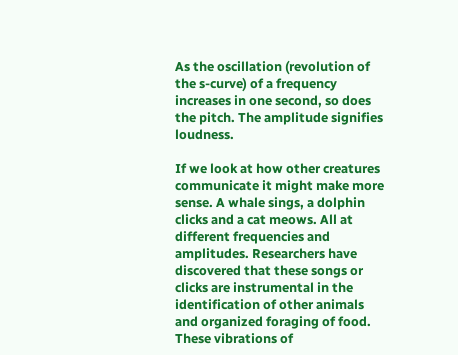As the oscillation (revolution of the s-curve) of a frequency increases in one second, so does the pitch. The amplitude signifies loudness.

If we look at how other creatures communicate it might make more sense. A whale sings, a dolphin clicks and a cat meows. All at different frequencies and amplitudes. Researchers have discovered that these songs or clicks are instrumental in the identification of other animals and organized foraging of food. These vibrations of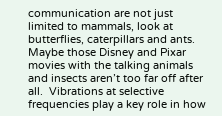communication are not just limited to mammals, look at butterflies, caterpillars and ants. Maybe those Disney and Pixar movies with the talking animals and insects aren’t too far off after all.  Vibrations at selective frequencies play a key role in how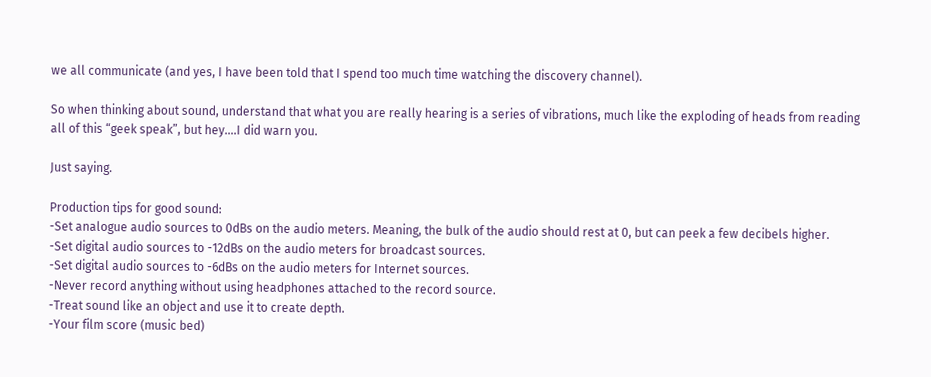we all communicate (and yes, I have been told that I spend too much time watching the discovery channel).

So when thinking about sound, understand that what you are really hearing is a series of vibrations, much like the exploding of heads from reading all of this “geek speak”, but hey….I did warn you.

Just saying.

Production tips for good sound:
-Set analogue audio sources to 0dBs on the audio meters. Meaning, the bulk of the audio should rest at 0, but can peek a few decibels higher.
-Set digital audio sources to -12dBs on the audio meters for broadcast sources.
-Set digital audio sources to -6dBs on the audio meters for Internet sources.
-Never record anything without using headphones attached to the record source.
-Treat sound like an object and use it to create depth.
-Your film score (music bed)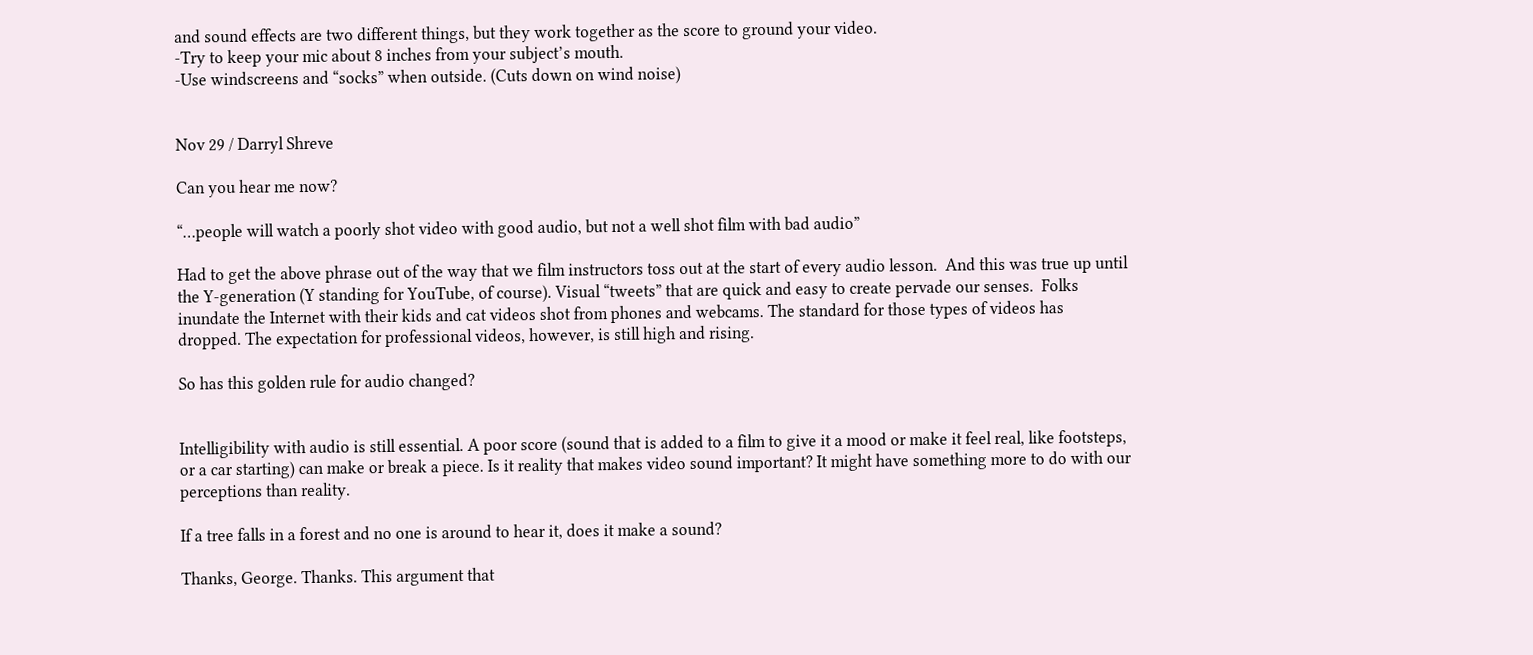and sound effects are two different things, but they work together as the score to ground your video.
-Try to keep your mic about 8 inches from your subject’s mouth.
-Use windscreens and “socks” when outside. (Cuts down on wind noise)


Nov 29 / Darryl Shreve

Can you hear me now?

“…people will watch a poorly shot video with good audio, but not a well shot film with bad audio”

Had to get the above phrase out of the way that we film instructors toss out at the start of every audio lesson.  And this was true up until the Y-generation (Y standing for YouTube, of course). Visual “tweets” that are quick and easy to create pervade our senses.  Folks inundate the Internet with their kids and cat videos shot from phones and webcams. The standard for those types of videos has dropped. The expectation for professional videos, however, is still high and rising.

So has this golden rule for audio changed?


Intelligibility with audio is still essential. A poor score (sound that is added to a film to give it a mood or make it feel real, like footsteps, or a car starting) can make or break a piece. Is it reality that makes video sound important? It might have something more to do with our perceptions than reality.

If a tree falls in a forest and no one is around to hear it, does it make a sound?

Thanks, George. Thanks. This argument that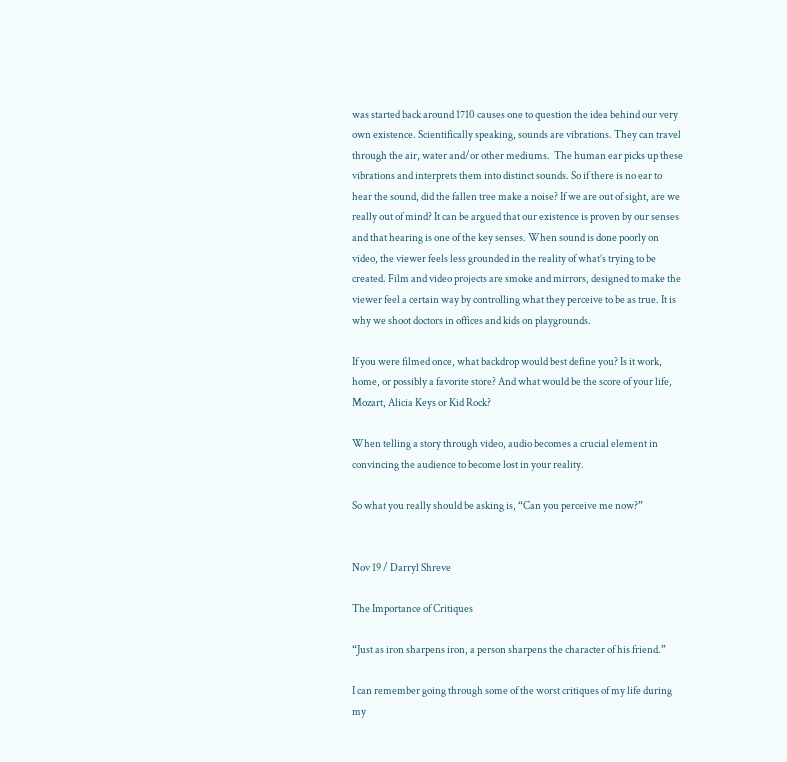was started back around 1710 causes one to question the idea behind our very own existence. Scientifically speaking, sounds are vibrations. They can travel through the air, water and/or other mediums.  The human ear picks up these vibrations and interprets them into distinct sounds. So if there is no ear to hear the sound, did the fallen tree make a noise? If we are out of sight, are we really out of mind? It can be argued that our existence is proven by our senses and that hearing is one of the key senses. When sound is done poorly on video, the viewer feels less grounded in the reality of what’s trying to be created. Film and video projects are smoke and mirrors, designed to make the viewer feel a certain way by controlling what they perceive to be as true. It is why we shoot doctors in offices and kids on playgrounds.

If you were filmed once, what backdrop would best define you? Is it work, home, or possibly a favorite store? And what would be the score of your life, Mozart, Alicia Keys or Kid Rock?

When telling a story through video, audio becomes a crucial element in convincing the audience to become lost in your reality.

So what you really should be asking is, “Can you perceive me now?”


Nov 19 / Darryl Shreve

The Importance of Critiques

“Just as iron sharpens iron, a person sharpens the character of his friend.”

I can remember going through some of the worst critiques of my life during my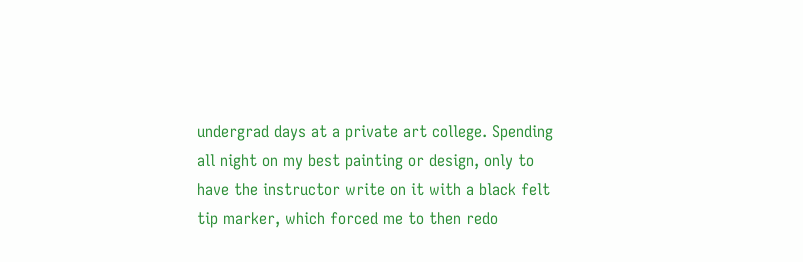undergrad days at a private art college. Spending all night on my best painting or design, only to have the instructor write on it with a black felt tip marker, which forced me to then redo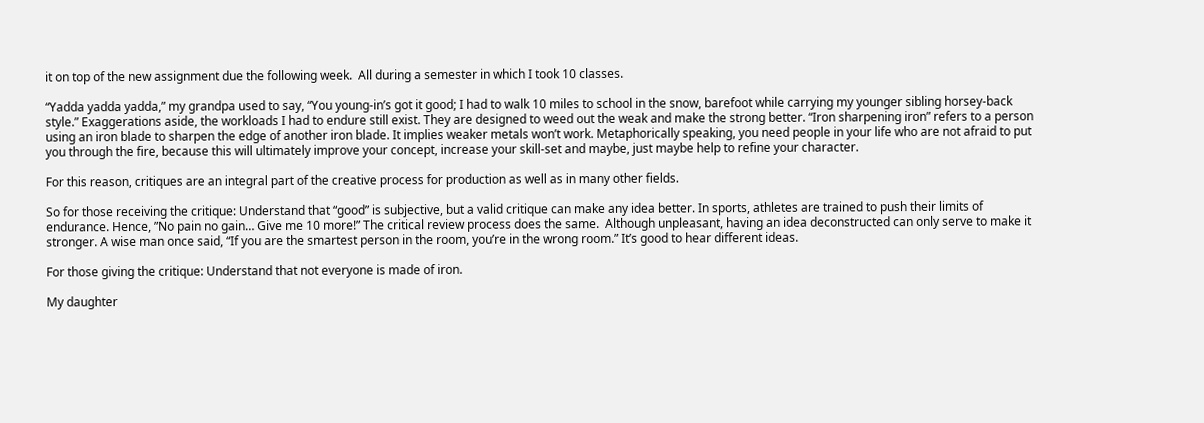it on top of the new assignment due the following week.  All during a semester in which I took 10 classes.

“Yadda yadda yadda,” my grandpa used to say, “You young-in’s got it good; I had to walk 10 miles to school in the snow, barefoot while carrying my younger sibling horsey-back style.” Exaggerations aside, the workloads I had to endure still exist. They are designed to weed out the weak and make the strong better. “Iron sharpening iron” refers to a person using an iron blade to sharpen the edge of another iron blade. It implies weaker metals won’t work. Metaphorically speaking, you need people in your life who are not afraid to put you through the fire, because this will ultimately improve your concept, increase your skill-set and maybe, just maybe help to refine your character.

For this reason, critiques are an integral part of the creative process for production as well as in many other fields.

So for those receiving the critique: Understand that “good” is subjective, but a valid critique can make any idea better. In sports, athletes are trained to push their limits of endurance. Hence, ”No pain no gain… Give me 10 more!” The critical review process does the same.  Although unpleasant, having an idea deconstructed can only serve to make it stronger. A wise man once said, “If you are the smartest person in the room, you’re in the wrong room.” It’s good to hear different ideas.

For those giving the critique: Understand that not everyone is made of iron.

My daughter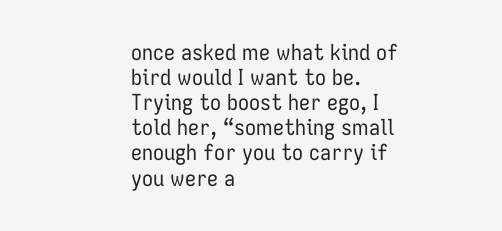once asked me what kind of bird would I want to be. Trying to boost her ego, I told her, “something small enough for you to carry if you were a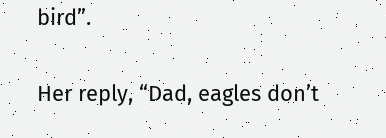bird”.

Her reply, “Dad, eagles don’t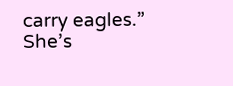carry eagles.” She’s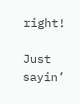right!

Just sayin’